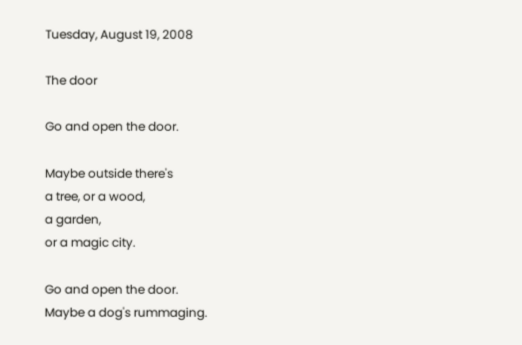Tuesday, August 19, 2008

The door

Go and open the door.

Maybe outside there's
a tree, or a wood,
a garden,
or a magic city.

Go and open the door.
Maybe a dog's rummaging.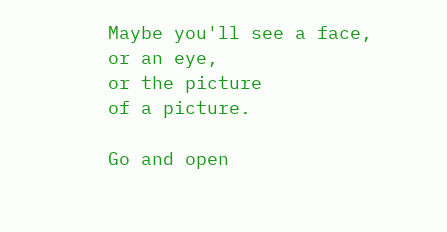Maybe you'll see a face,
or an eye,
or the picture
of a picture.

Go and open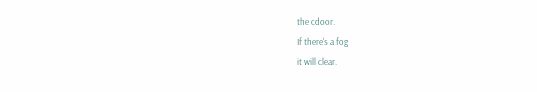the cdoor.
If there's a fog
it will clear.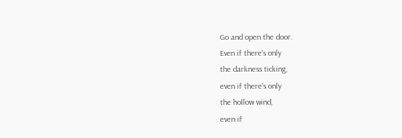Go and open the door.
Even if there's only
the darkness ticking,
even if there's only
the hollow wind,
even if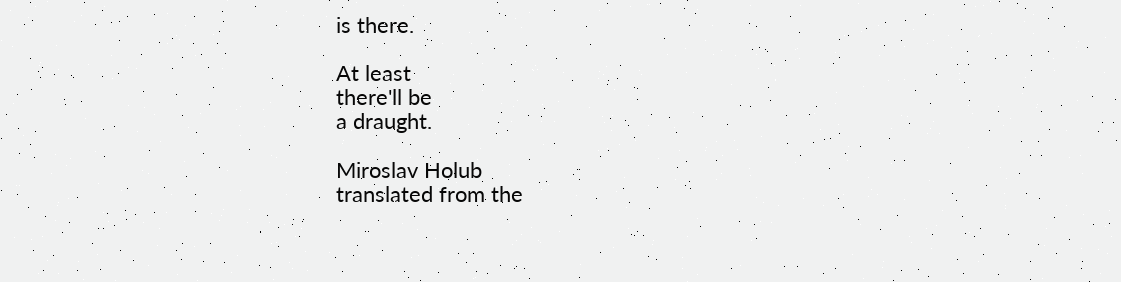is there.

At least
there'll be
a draught.

Miroslav Holub
translated from the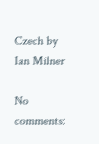Czech by Ian Milner

No comments: